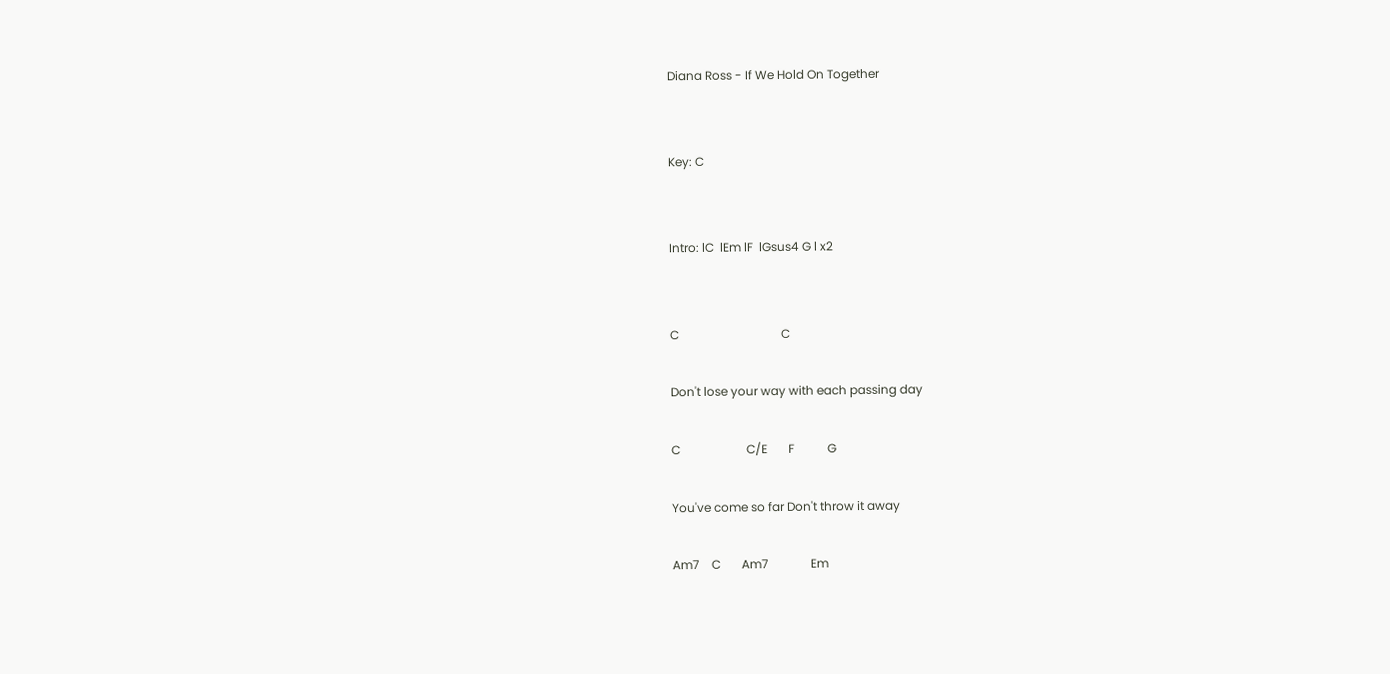Diana Ross - If We Hold On Together


Key: C


Intro: lC  lEm lF  lGsus4 G l x2


C                                  C

Don't lose your way with each passing day

C                      C/E       F           G

You've come so far Don't throw it away

Am7    C       Am7              Em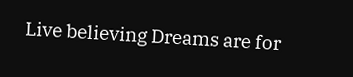Live believing Dreams are for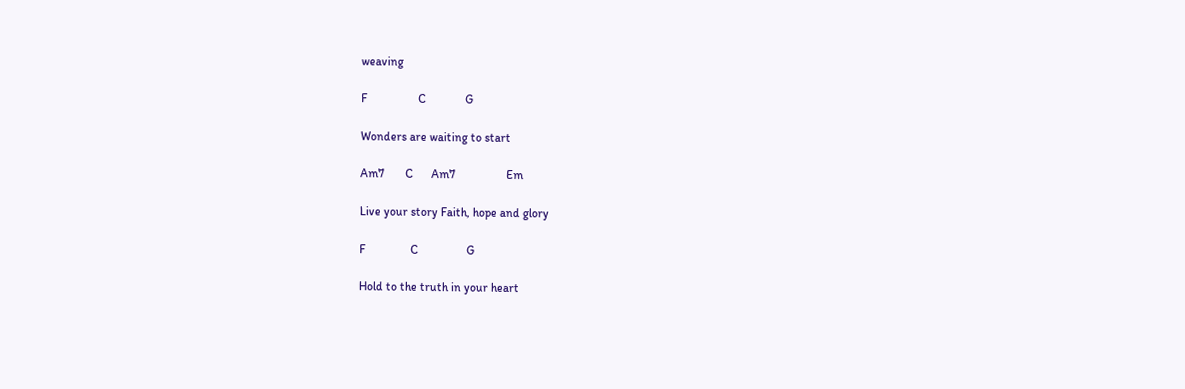weaving

F                 C             G

Wonders are waiting to start

Am7       C      Am7                 Em

Live your story Faith, hope and glory

F               C                G

Hold to the truth in your heart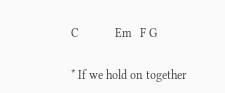C            Em   F G

* If we hold on together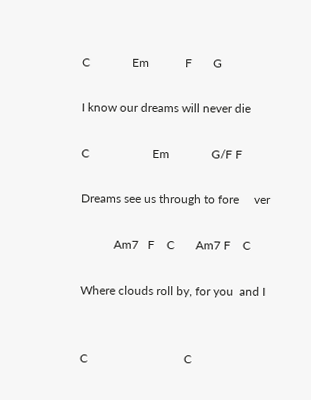C              Em            F       G

I know our dreams will never die

C                     Em              G/F F

Dreams see us through to fore     ver

           Am7   F    C       Am7 F    C

Where clouds roll by, for you  and I


C                                C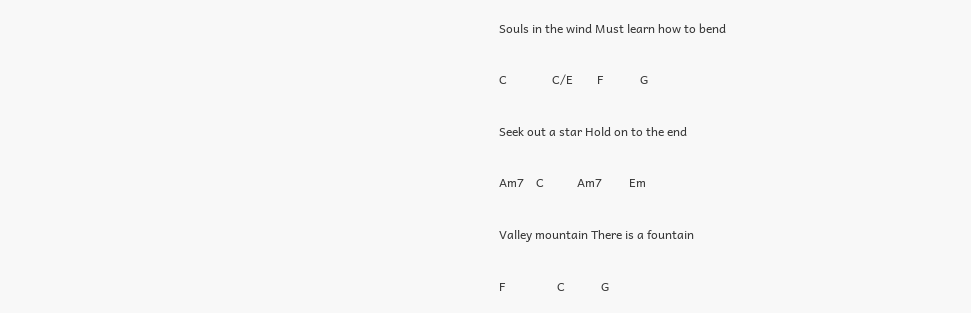Souls in the wind Must learn how to bend

C               C/E        F            G

Seek out a star Hold on to the end

Am7    C           Am7         Em

Valley mountain There is a fountain

F                 C            G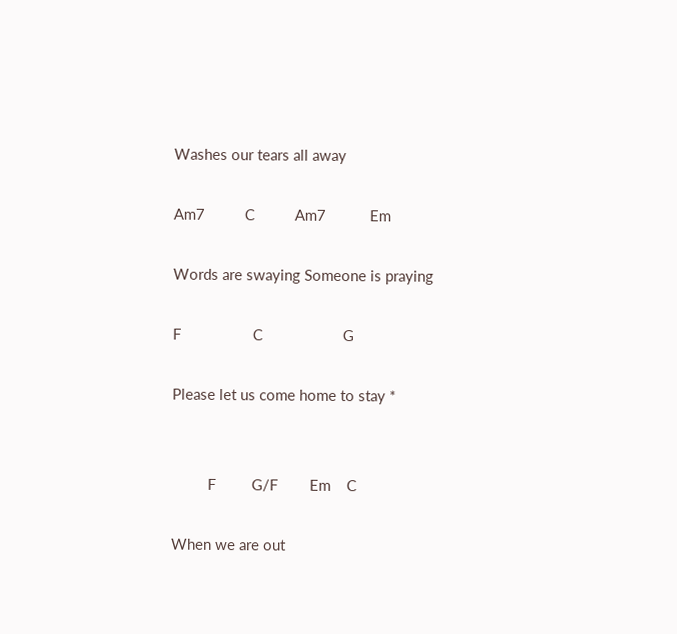Washes our tears all away

Am7          C          Am7           Em

Words are swaying Someone is praying

F                  C                    G

Please let us come home to stay *


         F         G/F        Em    C

When we are out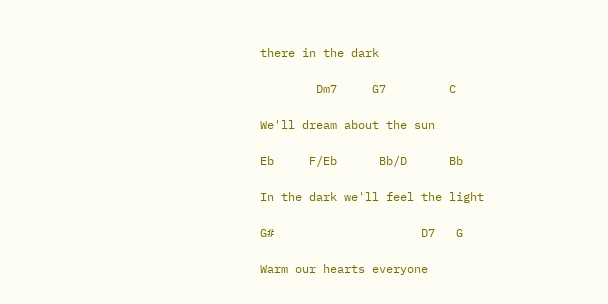there in the dark

        Dm7     G7         C

We'll dream about the sun

Eb     F/Eb      Bb/D      Bb

In the dark we'll feel the light

G#                     D7   G

Warm our hearts everyone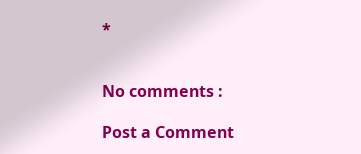*


No comments :

Post a Comment